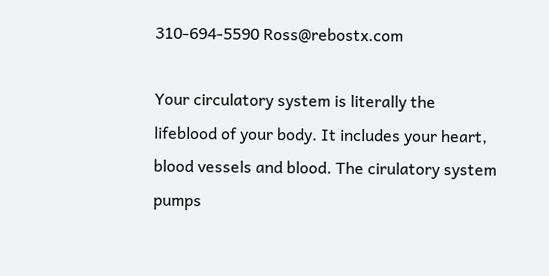310-694-5590 Ross@rebostx.com

Your circulatory system is literally the lifeblood of your body. It includes your heart, blood vessels and blood. The cirulatory system pumps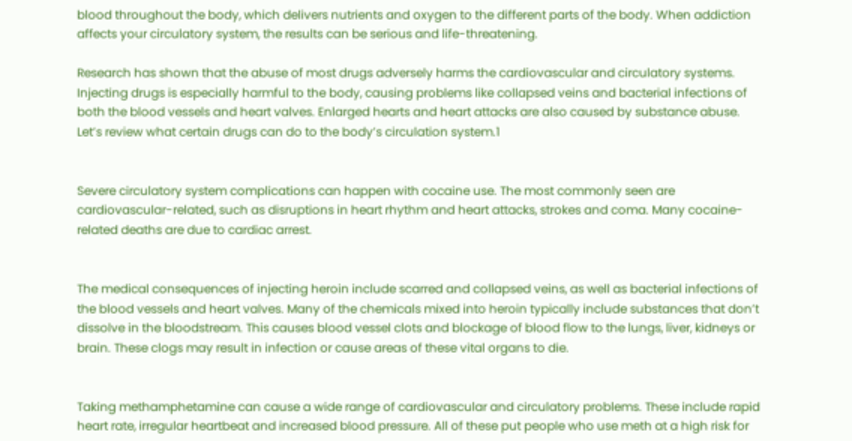blood throughout the body, which delivers nutrients and oxygen to the different parts of the body. When addiction affects your circulatory system, the results can be serious and life-threatening.

Research has shown that the abuse of most drugs adversely harms the cardiovascular and circulatory systems. Injecting drugs is especially harmful to the body, causing problems like collapsed veins and bacterial infections of both the blood vessels and heart valves. Enlarged hearts and heart attacks are also caused by substance abuse. Let’s review what certain drugs can do to the body’s circulation system.1


Severe circulatory system complications can happen with cocaine use. The most commonly seen are cardiovascular-related, such as disruptions in heart rhythm and heart attacks, strokes and coma. Many cocaine-related deaths are due to cardiac arrest.


The medical consequences of injecting heroin include scarred and collapsed veins, as well as bacterial infections of the blood vessels and heart valves. Many of the chemicals mixed into heroin typically include substances that don’t dissolve in the bloodstream. This causes blood vessel clots and blockage of blood flow to the lungs, liver, kidneys or brain. These clogs may result in infection or cause areas of these vital organs to die.


Taking methamphetamine can cause a wide range of cardiovascular and circulatory problems. These include rapid heart rate, irregular heartbeat and increased blood pressure. All of these put people who use meth at a high risk for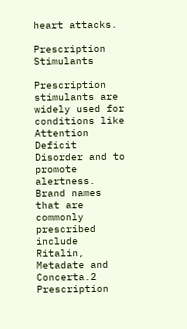heart attacks.

Prescription Stimulants

Prescription stimulants are widely used for conditions like Attention Deficit Disorder and to promote alertness. Brand names that are commonly prescribed include Ritalin, Metadate and Concerta.2 Prescription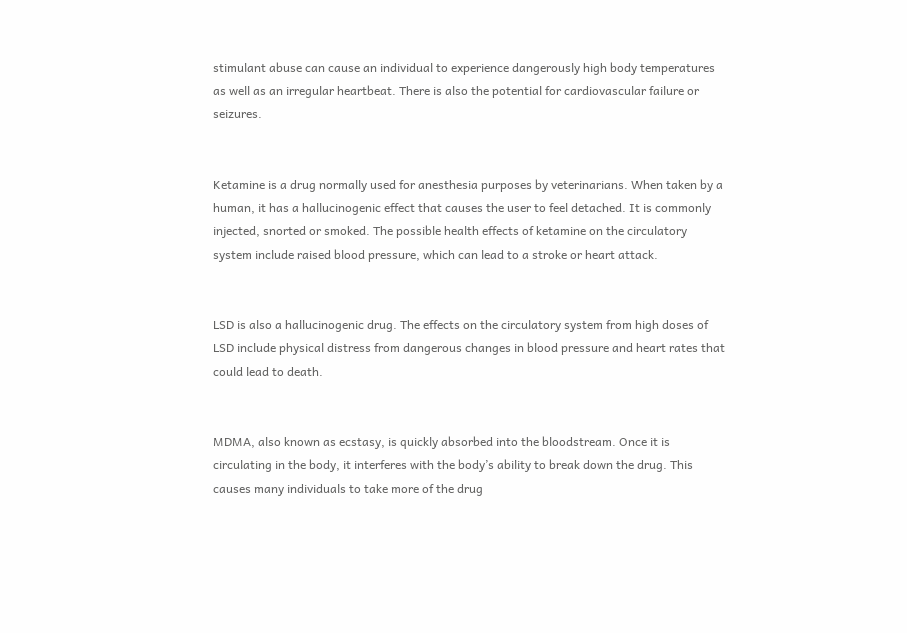stimulant abuse can cause an individual to experience dangerously high body temperatures as well as an irregular heartbeat. There is also the potential for cardiovascular failure or seizures.


Ketamine is a drug normally used for anesthesia purposes by veterinarians. When taken by a human, it has a hallucinogenic effect that causes the user to feel detached. It is commonly injected, snorted or smoked. The possible health effects of ketamine on the circulatory system include raised blood pressure, which can lead to a stroke or heart attack.


LSD is also a hallucinogenic drug. The effects on the circulatory system from high doses of LSD include physical distress from dangerous changes in blood pressure and heart rates that could lead to death.


MDMA, also known as ecstasy, is quickly absorbed into the bloodstream. Once it is circulating in the body, it interferes with the body’s ability to break down the drug. This causes many individuals to take more of the drug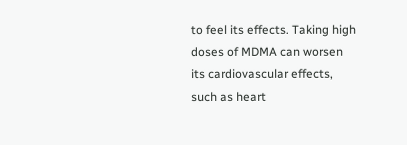to feel its effects. Taking high doses of MDMA can worsen its cardiovascular effects, such as heart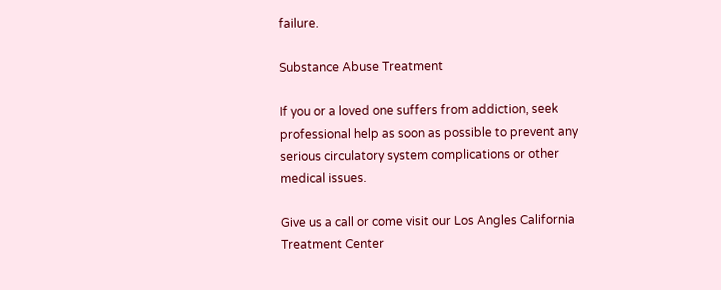failure.

Substance Abuse Treatment

If you or a loved one suffers from addiction, seek professional help as soon as possible to prevent any serious circulatory system complications or other medical issues.

Give us a call or come visit our Los Angles California Treatment Center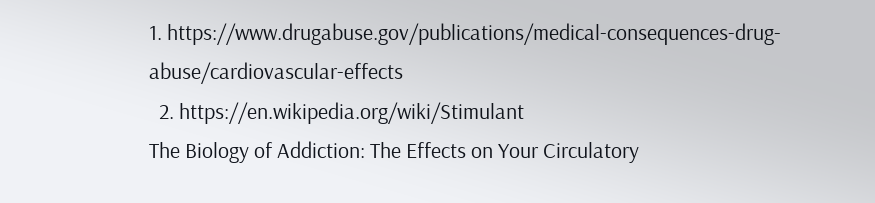1. https://www.drugabuse.gov/publications/medical-consequences-drug-abuse/cardiovascular-effects
  2. https://en.wikipedia.org/wiki/Stimulant
The Biology of Addiction: The Effects on Your Circulatory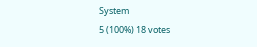System
5 (100%) 18 votes